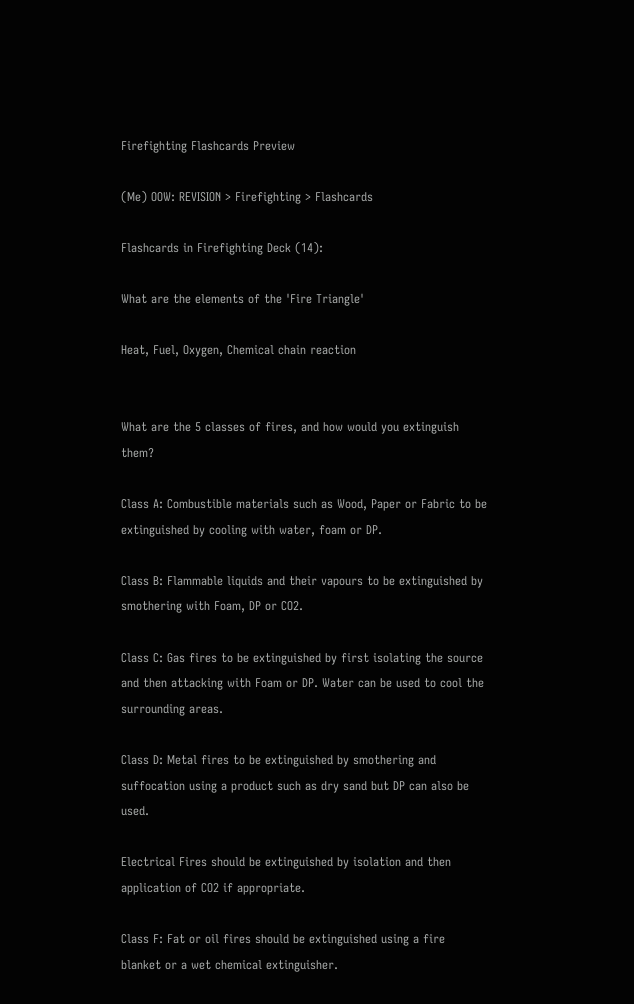Firefighting Flashcards Preview

(Me) OOW: REVISION > Firefighting > Flashcards

Flashcards in Firefighting Deck (14):

What are the elements of the 'Fire Triangle'

Heat, Fuel, Oxygen, Chemical chain reaction


What are the 5 classes of fires, and how would you extinguish them?

Class A: Combustible materials such as Wood, Paper or Fabric to be extinguished by cooling with water, foam or DP.

Class B: Flammable liquids and their vapours to be extinguished by smothering with Foam, DP or CO2.

Class C: Gas fires to be extinguished by first isolating the source and then attacking with Foam or DP. Water can be used to cool the surrounding areas.

Class D: Metal fires to be extinguished by smothering and suffocation using a product such as dry sand but DP can also be used.

Electrical Fires should be extinguished by isolation and then application of CO2 if appropriate.

Class F: Fat or oil fires should be extinguished using a fire blanket or a wet chemical extinguisher.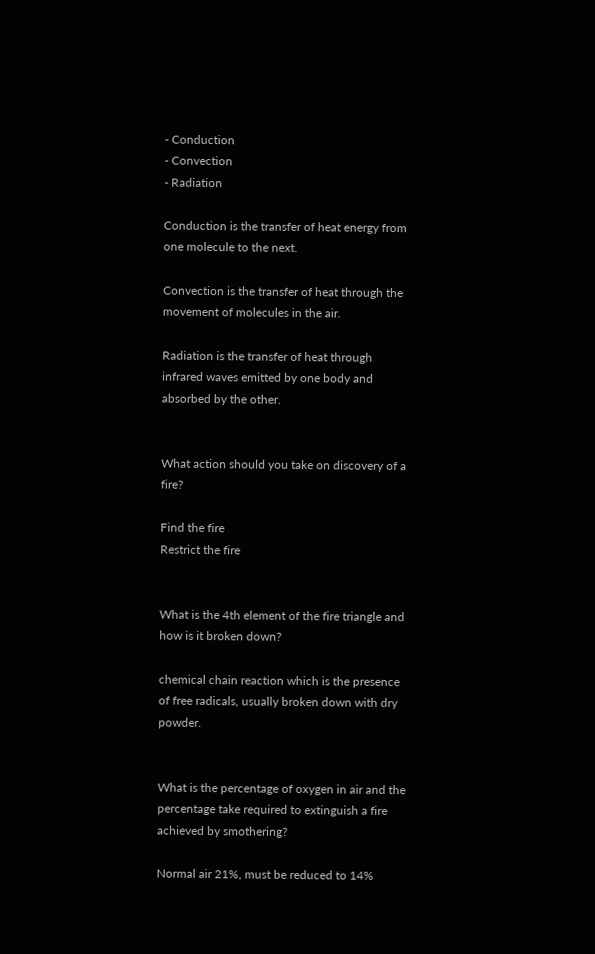- Conduction
- Convection
- Radiation

Conduction is the transfer of heat energy from one molecule to the next.

Convection is the transfer of heat through the movement of molecules in the air.

Radiation is the transfer of heat through infrared waves emitted by one body and absorbed by the other.


What action should you take on discovery of a fire?

Find the fire
Restrict the fire


What is the 4th element of the fire triangle and how is it broken down?

chemical chain reaction which is the presence of free radicals, usually broken down with dry powder.


What is the percentage of oxygen in air and the percentage take required to extinguish a fire achieved by smothering?

Normal air 21%, must be reduced to 14%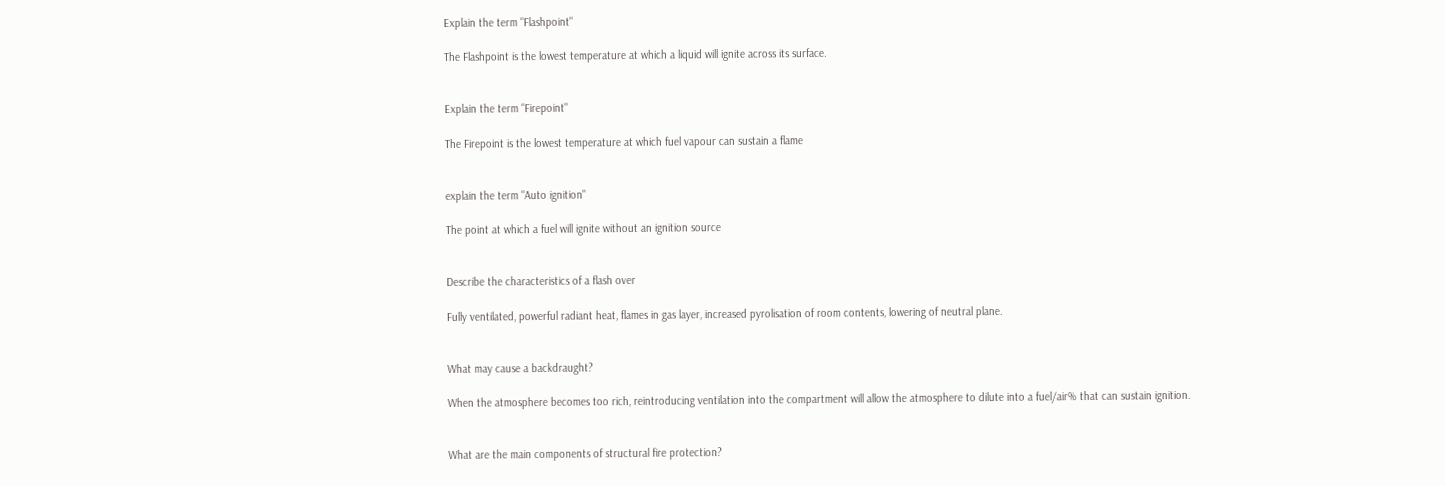Explain the term "Flashpoint"

The Flashpoint is the lowest temperature at which a liquid will ignite across its surface.


Explain the term "Firepoint"

The Firepoint is the lowest temperature at which fuel vapour can sustain a flame


explain the term "Auto ignition"

The point at which a fuel will ignite without an ignition source


Describe the characteristics of a flash over

Fully ventilated, powerful radiant heat, flames in gas layer, increased pyrolisation of room contents, lowering of neutral plane.


What may cause a backdraught?

When the atmosphere becomes too rich, reintroducing ventilation into the compartment will allow the atmosphere to dilute into a fuel/air% that can sustain ignition.


What are the main components of structural fire protection?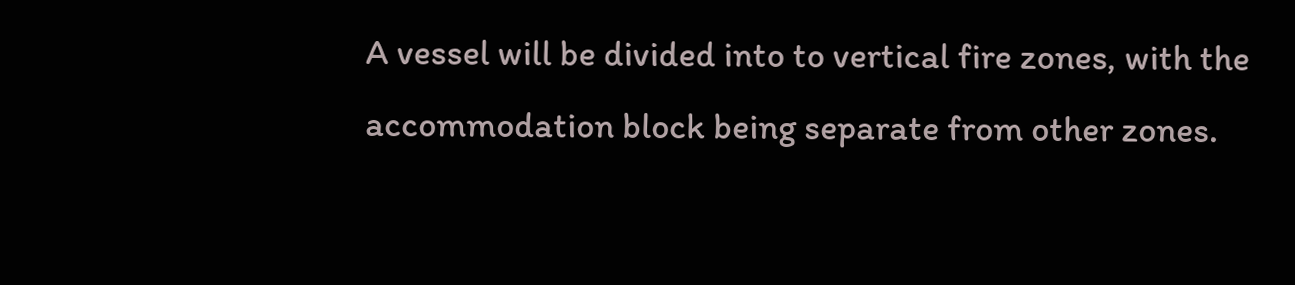A vessel will be divided into to vertical fire zones, with the accommodation block being separate from other zones.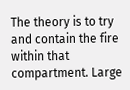The theory is to try and contain the fire within that compartment. Large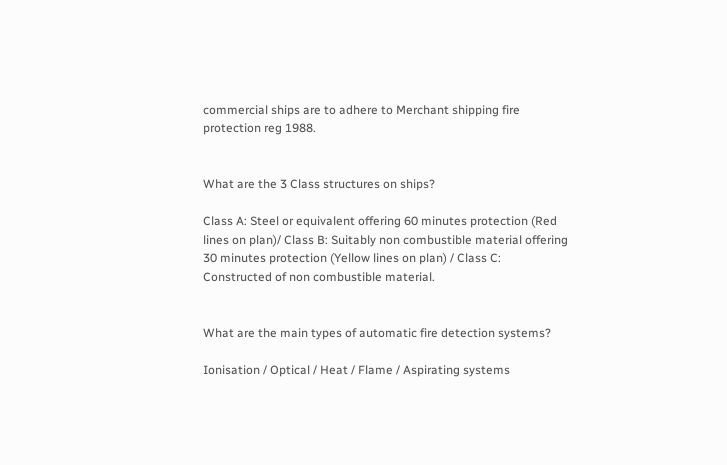commercial ships are to adhere to Merchant shipping fire protection reg 1988.


What are the 3 Class structures on ships?

Class A: Steel or equivalent offering 60 minutes protection (Red lines on plan)/ Class B: Suitably non combustible material offering 30 minutes protection (Yellow lines on plan) / Class C: Constructed of non combustible material.


What are the main types of automatic fire detection systems?

Ionisation / Optical / Heat / Flame / Aspirating systems